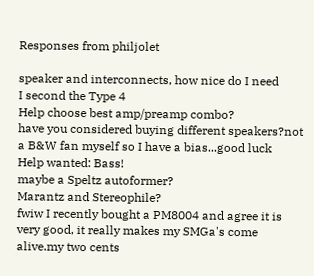Responses from philjolet

speaker and interconnects, how nice do I need
I second the Type 4
Help choose best amp/preamp combo?
have you considered buying different speakers?not a B&W fan myself so I have a bias...good luck
Help wanted: Bass!
maybe a Speltz autoformer?
Marantz and Stereophile?
fwiw I recently bought a PM8004 and agree it is very good, it really makes my SMGa's come alive.my two cents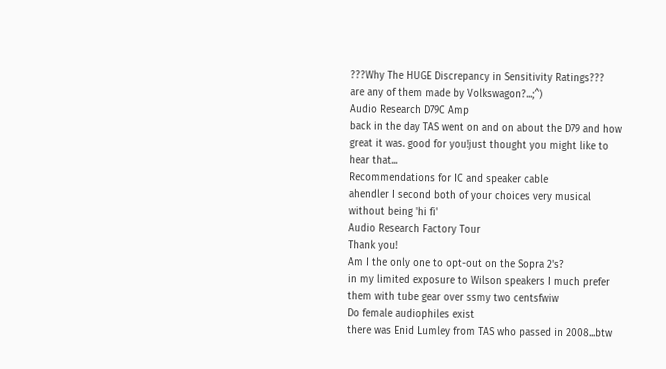???Why The HUGE Discrepancy in Sensitivity Ratings???
are any of them made by Volkswagon?...;^)
Audio Research D79C Amp
back in the day TAS went on and on about the D79 and how great it was. good for you!just thought you might like to hear that...
Recommendations for IC and speaker cable
ahendler I second both of your choices very musical without being 'hi fi'
Audio Research Factory Tour
Thank you!
Am I the only one to opt-out on the Sopra 2's?
in my limited exposure to Wilson speakers I much prefer them with tube gear over ssmy two centsfwiw
Do female audiophiles exist
there was Enid Lumley from TAS who passed in 2008...btw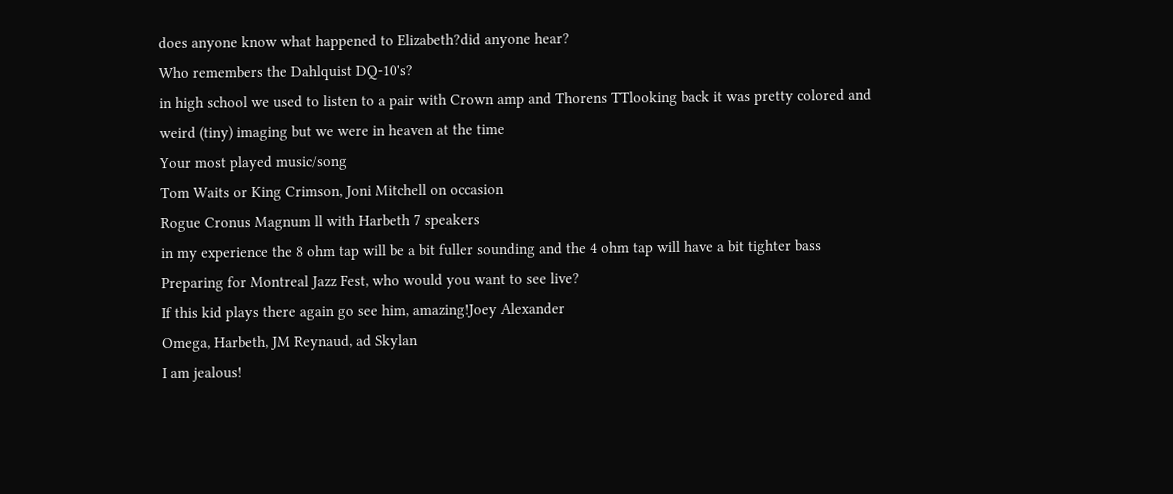does anyone know what happened to Elizabeth?did anyone hear?
Who remembers the Dahlquist DQ-10's?
in high school we used to listen to a pair with Crown amp and Thorens TTlooking back it was pretty colored and weird (tiny) imaging but we were in heaven at the time
Your most played music/song
Tom Waits or King Crimson, Joni Mitchell on occasion
Rogue Cronus Magnum ll with Harbeth 7 speakers
in my experience the 8 ohm tap will be a bit fuller sounding and the 4 ohm tap will have a bit tighter bass
Preparing for Montreal Jazz Fest, who would you want to see live?
If this kid plays there again go see him, amazing!Joey Alexander
Omega, Harbeth, JM Reynaud, ad Skylan
I am jealous!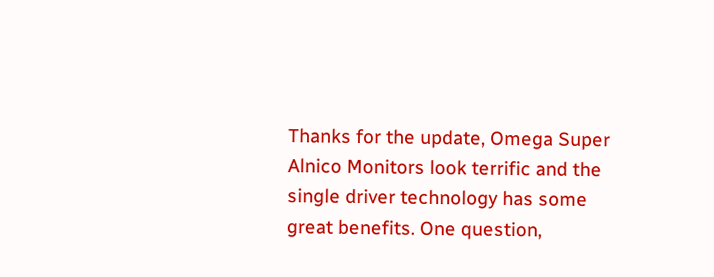Thanks for the update, Omega Super Alnico Monitors look terrific and the single driver technology has some great benefits. One question,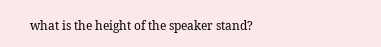what is the height of the speaker stand?